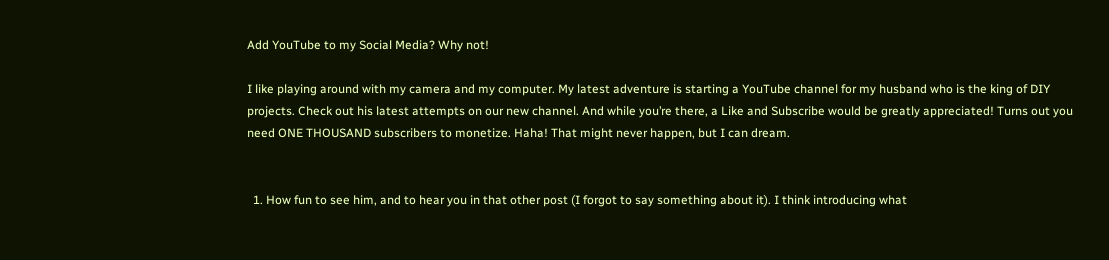Add YouTube to my Social Media? Why not!

I like playing around with my camera and my computer. My latest adventure is starting a YouTube channel for my husband who is the king of DIY projects. Check out his latest attempts on our new channel. And while you’re there, a Like and Subscribe would be greatly appreciated! Turns out you need ONE THOUSAND subscribers to monetize. Haha! That might never happen, but I can dream.


  1. How fun to see him, and to hear you in that other post (I forgot to say something about it). I think introducing what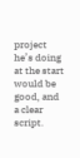project he’s doing at the start would be good, and a clear script.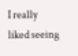I really liked seeing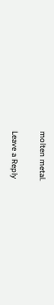molten metal.

Leave a Reply